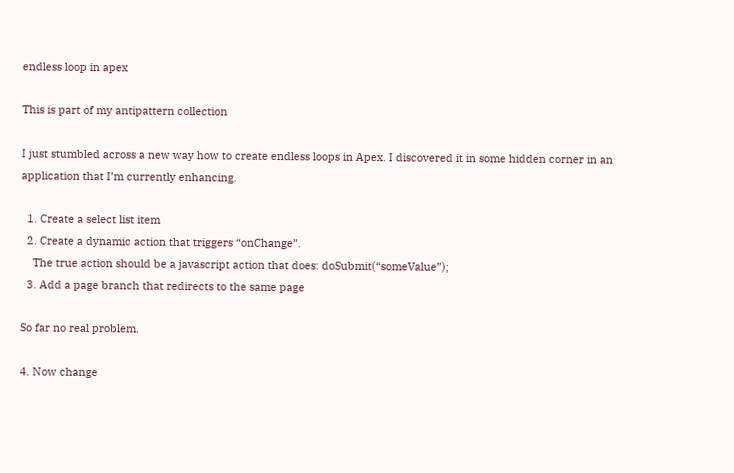endless loop in apex

This is part of my antipattern collection

I just stumbled across a new way how to create endless loops in Apex. I discovered it in some hidden corner in an application that I’m currently enhancing.

  1. Create a select list item
  2. Create a dynamic action that triggers “onChange”.
    The true action should be a javascript action that does: doSubmit(“someValue”);
  3. Add a page branch that redirects to the same page

So far no real problem.

4. Now change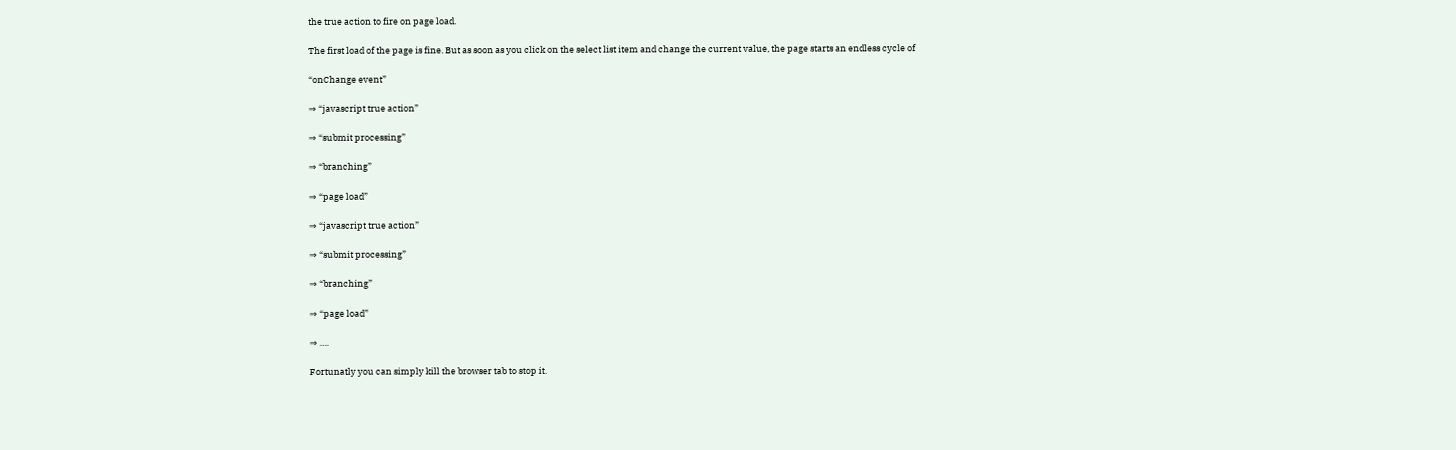the true action to fire on page load.

The first load of the page is fine. But as soon as you click on the select list item and change the current value, the page starts an endless cycle of

“onChange event”

⇒ “javascript true action”

⇒ “submit processing”

⇒ “branching”

⇒ “page load”

⇒ “javascript true action”

⇒ “submit processing”

⇒ “branching”

⇒ “page load”

⇒ ….

Fortunatly you can simply kill the browser tab to stop it.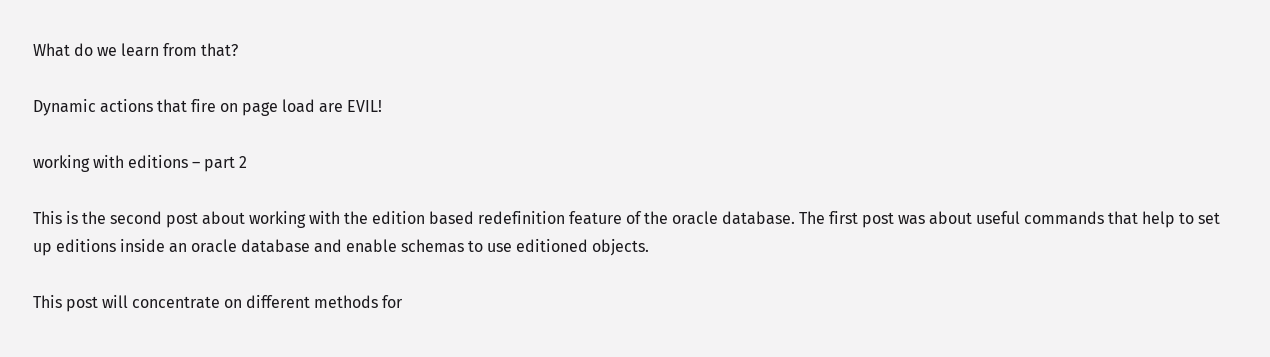What do we learn from that?

Dynamic actions that fire on page load are EVIL!

working with editions – part 2

This is the second post about working with the edition based redefinition feature of the oracle database. The first post was about useful commands that help to set up editions inside an oracle database and enable schemas to use editioned objects.

This post will concentrate on different methods for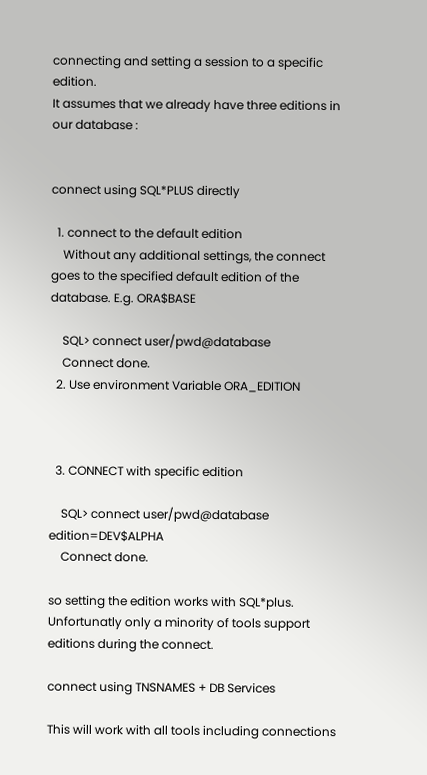connecting and setting a session to a specific edition.
It assumes that we already have three editions in our database :


connect using SQL*PLUS directly

  1. connect to the default edition
    Without any additional settings, the connect goes to the specified default edition of the database. E.g. ORA$BASE

    SQL> connect user/pwd@database
    Connect done.
  2. Use environment Variable ORA_EDITION



  3. CONNECT with specific edition

    SQL> connect user/pwd@database edition=DEV$ALPHA
    Connect done.

so setting the edition works with SQL*plus.
Unfortunatly only a minority of tools support editions during the connect.

connect using TNSNAMES + DB Services

This will work with all tools including connections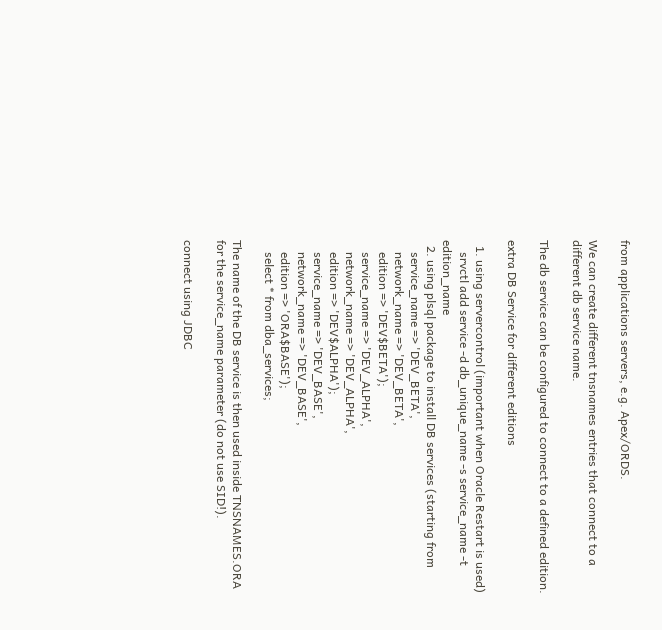from applications servers, e.g. Apex/ORDS.

We can create different tnsnames entries that connect to a different db service name.

The db service can be configured to connect to a defined edition.

extra DB Service for different editions

  1. using servercontrol (important when Oracle Restart is used)
    srvctl add service -d db_unique_name -s service_name -t edition_name
  2. using plsql package to install DB services (starting from
    service_name => 'DEV_BETA',
    network_name => 'DEV_BETA',
    edition => 'DEV$BETA');
    service_name => 'DEV_ALPHA',
    network_name => 'DEV_ALPHA',
    edition => 'DEV$ALPHA');
    service_name => 'DEV_BASE',
    network_name => 'DEV_BASE',
    edition => 'ORA$BASE');
    select * from dba_services;

The name of the DB service is then used inside TNSNAMES.ORA for the service_name parameter (do not use SID!).

connect using JDBC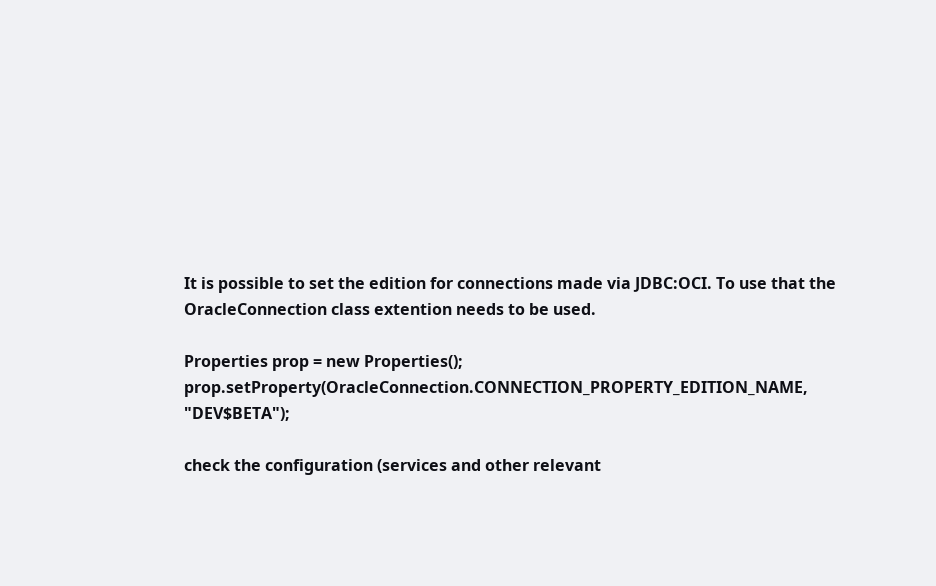It is possible to set the edition for connections made via JDBC:OCI. To use that the OracleConnection class extention needs to be used.

Properties prop = new Properties();
prop.setProperty(OracleConnection.CONNECTION_PROPERTY_EDITION_NAME, "DEV$BETA");

check the configuration (services and other relevant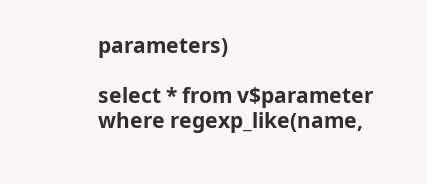parameters)

select * from v$parameter
where regexp_like(name,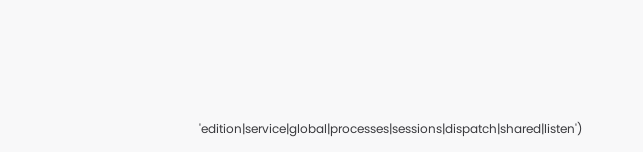'edition|service|global|processes|sessions|dispatch|shared|listen')